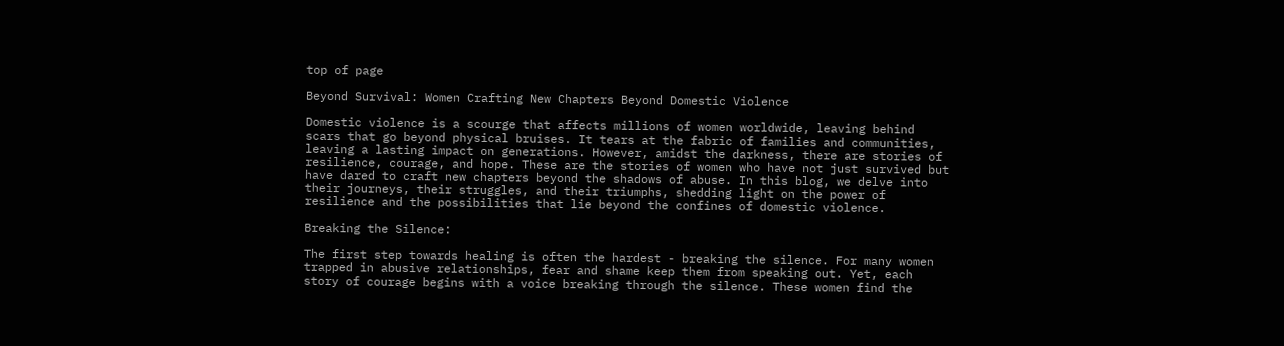top of page

Beyond Survival: Women Crafting New Chapters Beyond Domestic Violence

Domestic violence is a scourge that affects millions of women worldwide, leaving behind scars that go beyond physical bruises. It tears at the fabric of families and communities, leaving a lasting impact on generations. However, amidst the darkness, there are stories of resilience, courage, and hope. These are the stories of women who have not just survived but have dared to craft new chapters beyond the shadows of abuse. In this blog, we delve into their journeys, their struggles, and their triumphs, shedding light on the power of resilience and the possibilities that lie beyond the confines of domestic violence.

Breaking the Silence:

The first step towards healing is often the hardest - breaking the silence. For many women trapped in abusive relationships, fear and shame keep them from speaking out. Yet, each story of courage begins with a voice breaking through the silence. These women find the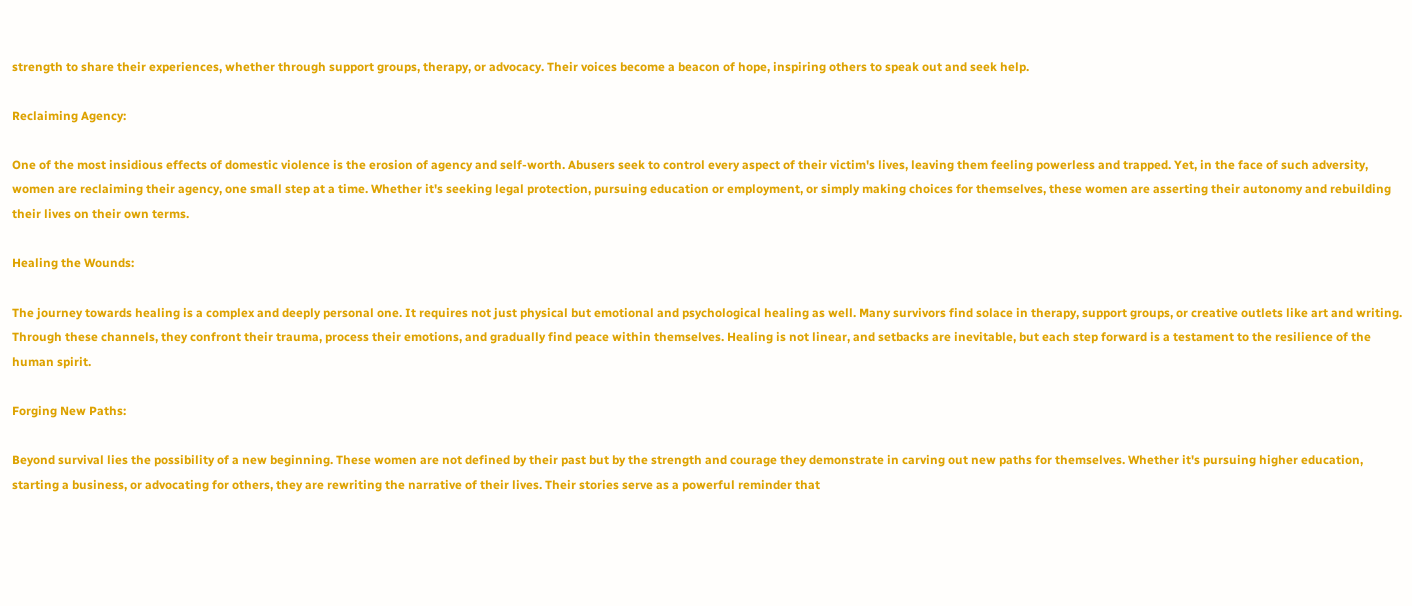strength to share their experiences, whether through support groups, therapy, or advocacy. Their voices become a beacon of hope, inspiring others to speak out and seek help.

Reclaiming Agency:

One of the most insidious effects of domestic violence is the erosion of agency and self-worth. Abusers seek to control every aspect of their victim's lives, leaving them feeling powerless and trapped. Yet, in the face of such adversity, women are reclaiming their agency, one small step at a time. Whether it's seeking legal protection, pursuing education or employment, or simply making choices for themselves, these women are asserting their autonomy and rebuilding their lives on their own terms.

Healing the Wounds:

The journey towards healing is a complex and deeply personal one. It requires not just physical but emotional and psychological healing as well. Many survivors find solace in therapy, support groups, or creative outlets like art and writing. Through these channels, they confront their trauma, process their emotions, and gradually find peace within themselves. Healing is not linear, and setbacks are inevitable, but each step forward is a testament to the resilience of the human spirit.

Forging New Paths:

Beyond survival lies the possibility of a new beginning. These women are not defined by their past but by the strength and courage they demonstrate in carving out new paths for themselves. Whether it's pursuing higher education, starting a business, or advocating for others, they are rewriting the narrative of their lives. Their stories serve as a powerful reminder that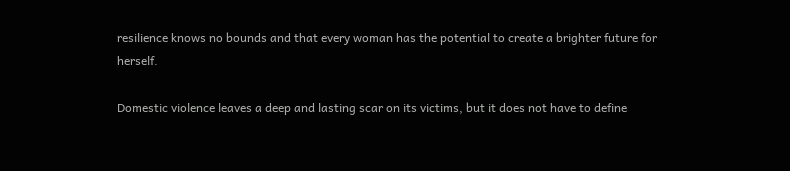resilience knows no bounds and that every woman has the potential to create a brighter future for herself.

Domestic violence leaves a deep and lasting scar on its victims, but it does not have to define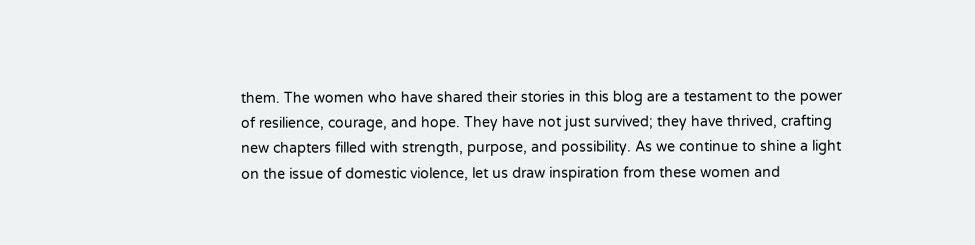them. The women who have shared their stories in this blog are a testament to the power of resilience, courage, and hope. They have not just survived; they have thrived, crafting new chapters filled with strength, purpose, and possibility. As we continue to shine a light on the issue of domestic violence, let us draw inspiration from these women and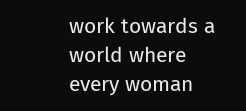work towards a world where every woman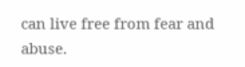can live free from fear and abuse.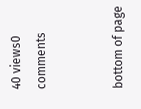40 views0 comments


bottom of page